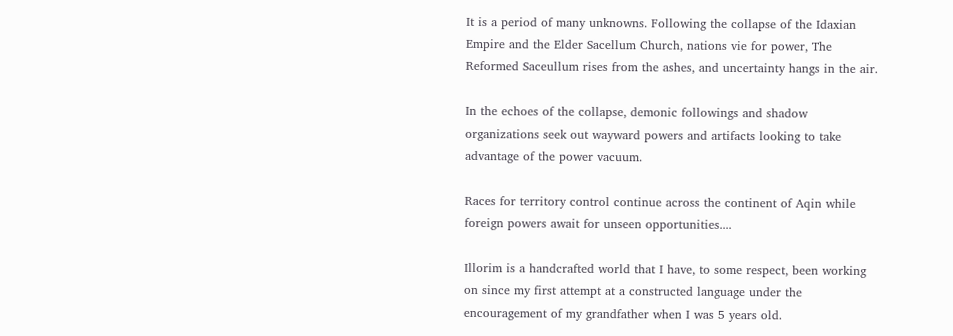It is a period of many unknowns. Following the collapse of the Idaxian Empire and the Elder Sacellum Church, nations vie for power, The Reformed Saceullum rises from the ashes, and uncertainty hangs in the air.

In the echoes of the collapse, demonic followings and shadow organizations seek out wayward powers and artifacts looking to take advantage of the power vacuum.

Races for territory control continue across the continent of Aqin while foreign powers await for unseen opportunities....

Illorim is a handcrafted world that I have, to some respect, been working on since my first attempt at a constructed language under the encouragement of my grandfather when I was 5 years old.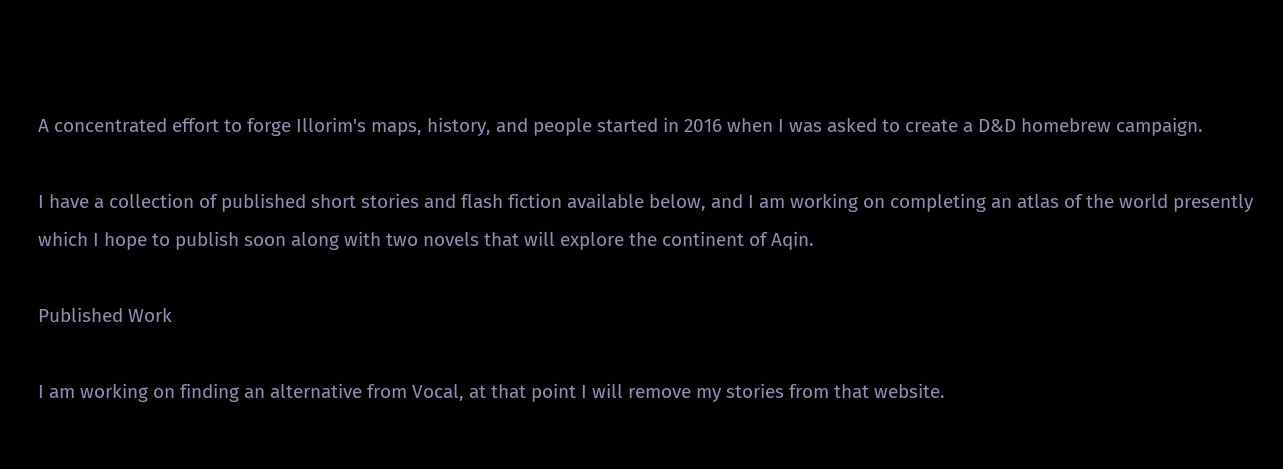A concentrated effort to forge Illorim's maps, history, and people started in 2016 when I was asked to create a D&D homebrew campaign.

I have a collection of published short stories and flash fiction available below, and I am working on completing an atlas of the world presently which I hope to publish soon along with two novels that will explore the continent of Aqin.

Published Work

I am working on finding an alternative from Vocal, at that point I will remove my stories from that website.